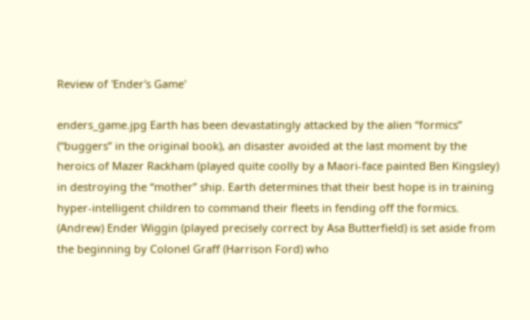Review of 'Ender's Game'

enders_game.jpg Earth has been devastatingly attacked by the alien “formics” (“buggers” in the original book), an disaster avoided at the last moment by the heroics of Mazer Rackham (played quite coolly by a Maori-face painted Ben Kingsley) in destroying the “mother” ship. Earth determines that their best hope is in training hyper-intelligent children to command their fleets in fending off the formics. (Andrew) Ender Wiggin (played precisely correct by Asa Butterfield) is set aside from the beginning by Colonel Graff (Harrison Ford) who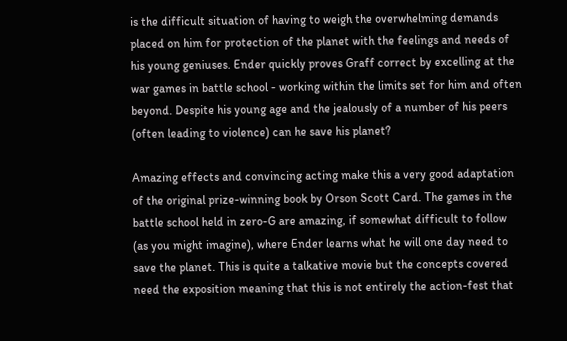is the difficult situation of having to weigh the overwhelming demands placed on him for protection of the planet with the feelings and needs of his young geniuses. Ender quickly proves Graff correct by excelling at the war games in battle school - working within the limits set for him and often beyond. Despite his young age and the jealously of a number of his peers (often leading to violence) can he save his planet?

Amazing effects and convincing acting make this a very good adaptation of the original prize-winning book by Orson Scott Card. The games in the battle school held in zero-G are amazing, if somewhat difficult to follow (as you might imagine), where Ender learns what he will one day need to save the planet. This is quite a talkative movie but the concepts covered need the exposition meaning that this is not entirely the action-fest that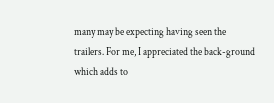many may be expecting having seen the trailers. For me, I appreciated the back-ground which adds to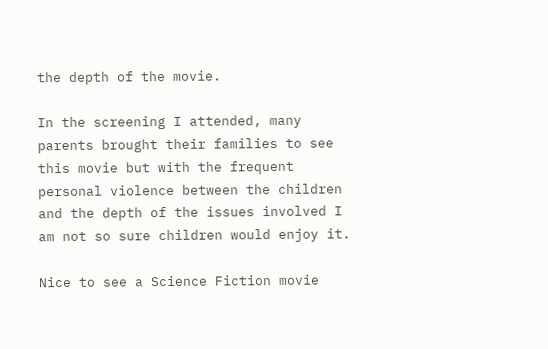the depth of the movie.

In the screening I attended, many parents brought their families to see this movie but with the frequent personal violence between the children and the depth of the issues involved I am not so sure children would enjoy it.

Nice to see a Science Fiction movie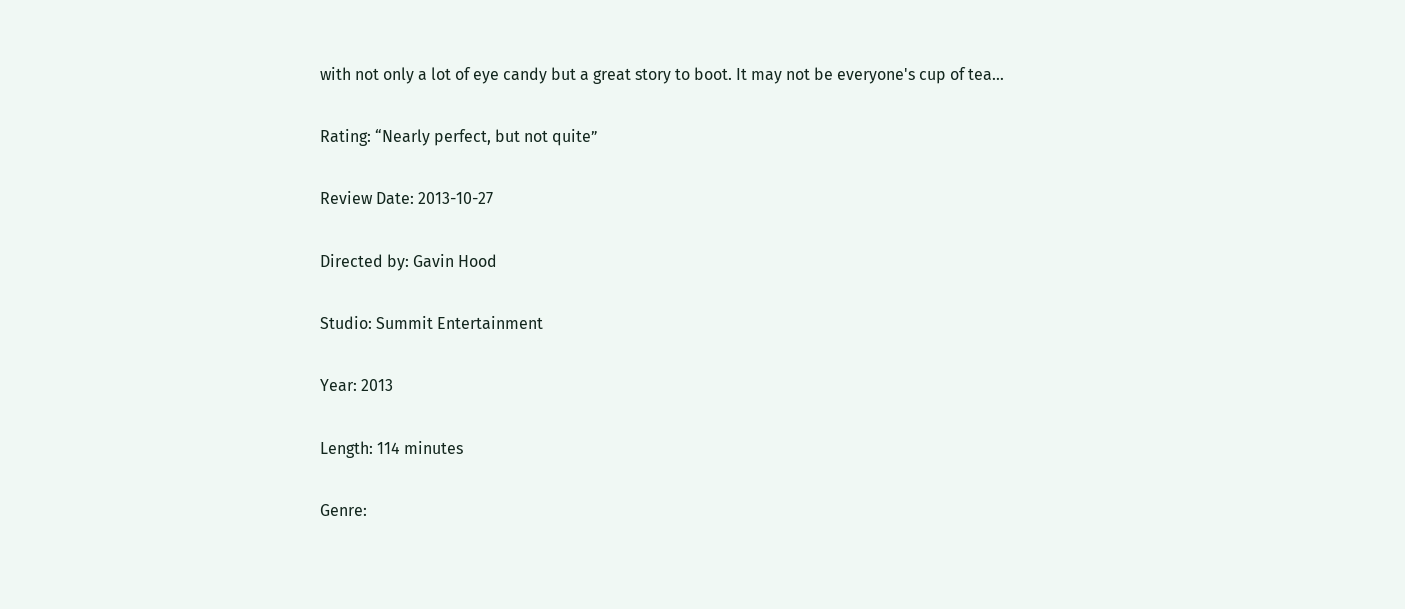with not only a lot of eye candy but a great story to boot. It may not be everyone's cup of tea…

Rating: “Nearly perfect, but not quite”

Review Date: 2013-10-27

Directed by: Gavin Hood

Studio: Summit Entertainment

Year: 2013

Length: 114 minutes

Genre: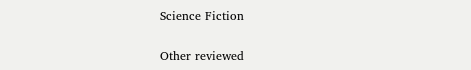Science Fiction

Other reviewed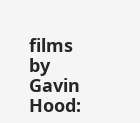films by Gavin Hood: